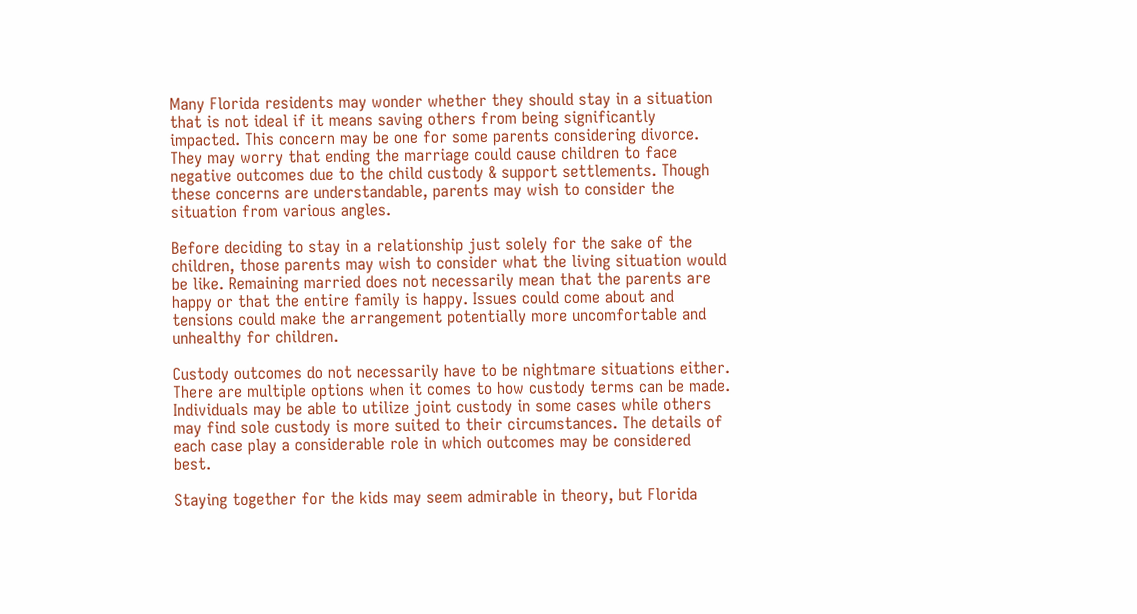Many Florida residents may wonder whether they should stay in a situation that is not ideal if it means saving others from being significantly impacted. This concern may be one for some parents considering divorce. They may worry that ending the marriage could cause children to face negative outcomes due to the child custody & support settlements. Though these concerns are understandable, parents may wish to consider the situation from various angles.

Before deciding to stay in a relationship just solely for the sake of the children, those parents may wish to consider what the living situation would be like. Remaining married does not necessarily mean that the parents are happy or that the entire family is happy. Issues could come about and tensions could make the arrangement potentially more uncomfortable and unhealthy for children.

Custody outcomes do not necessarily have to be nightmare situations either. There are multiple options when it comes to how custody terms can be made. Individuals may be able to utilize joint custody in some cases while others may find sole custody is more suited to their circumstances. The details of each case play a considerable role in which outcomes may be considered best.

Staying together for the kids may seem admirable in theory, but Florida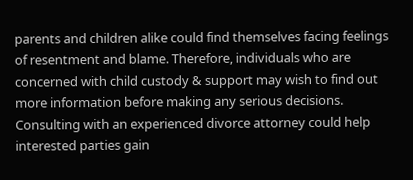parents and children alike could find themselves facing feelings of resentment and blame. Therefore, individuals who are concerned with child custody & support may wish to find out more information before making any serious decisions. Consulting with an experienced divorce attorney could help interested parties gain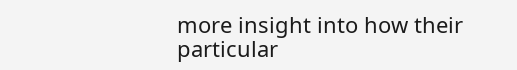more insight into how their particular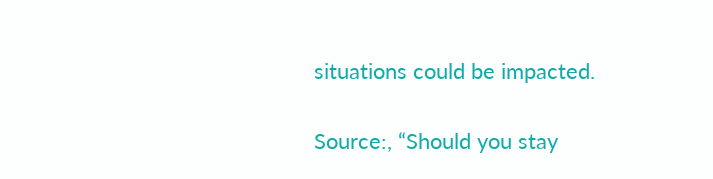situations could be impacted.

Source:, “Should you stay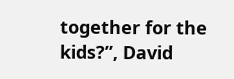together for the kids?”, David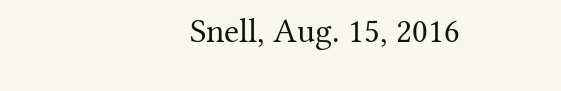Snell, Aug. 15, 2016